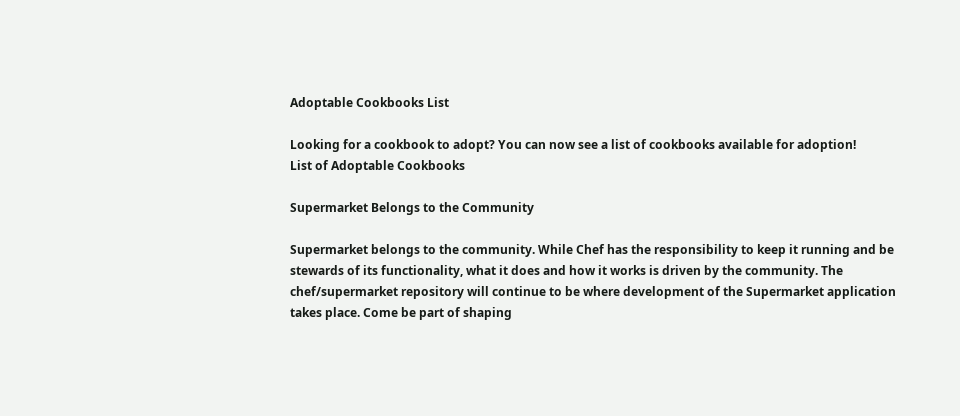Adoptable Cookbooks List

Looking for a cookbook to adopt? You can now see a list of cookbooks available for adoption!
List of Adoptable Cookbooks

Supermarket Belongs to the Community

Supermarket belongs to the community. While Chef has the responsibility to keep it running and be stewards of its functionality, what it does and how it works is driven by the community. The chef/supermarket repository will continue to be where development of the Supermarket application takes place. Come be part of shaping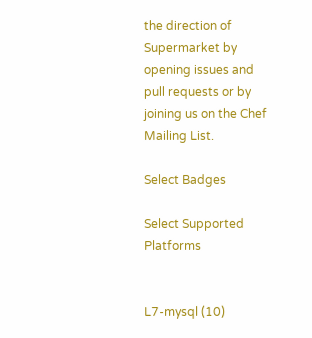the direction of Supermarket by opening issues and pull requests or by joining us on the Chef Mailing List.

Select Badges

Select Supported Platforms


L7-mysql (10)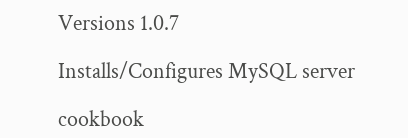Versions 1.0.7

Installs/Configures MySQL server

cookbook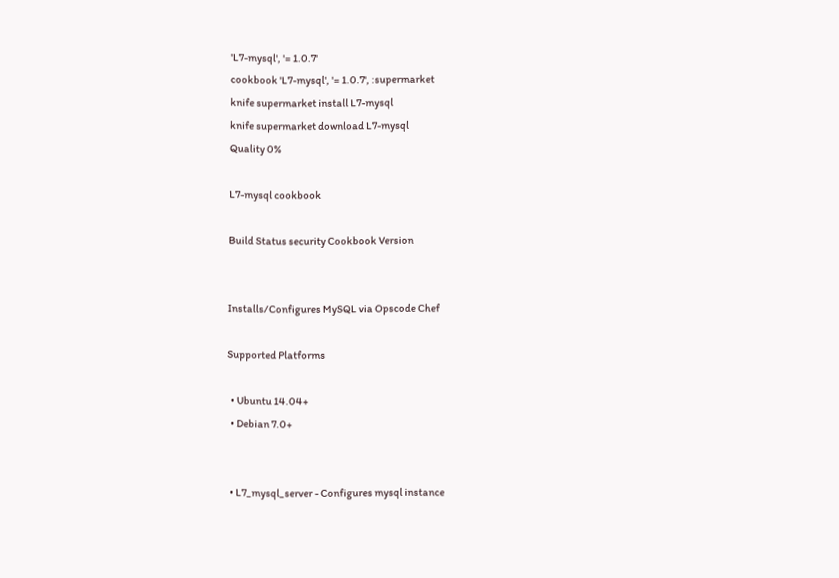'L7-mysql', '= 1.0.7'
cookbook 'L7-mysql', '= 1.0.7', :supermarket
knife supermarket install L7-mysql
knife supermarket download L7-mysql
Quality 0%

L7-mysql cookbook

Build Status security Cookbook Version


Installs/Configures MySQL via Opscode Chef

Supported Platforms

  • Ubuntu 14.04+
  • Debian 7.0+


  • L7_mysql_server - Configures mysql instance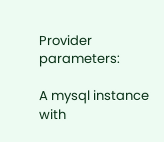Provider parameters:

A mysql instance with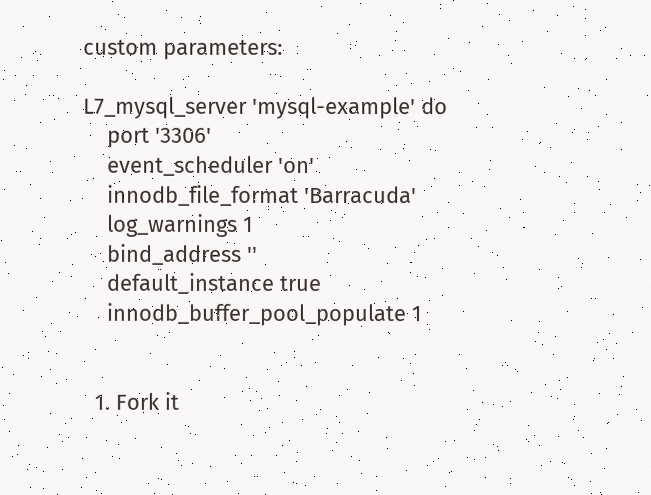custom parameters:

L7_mysql_server 'mysql-example' do
    port '3306'
    event_scheduler 'on'
    innodb_file_format 'Barracuda'
    log_warnings 1
    bind_address ''
    default_instance true
    innodb_buffer_pool_populate 1


  1. Fork it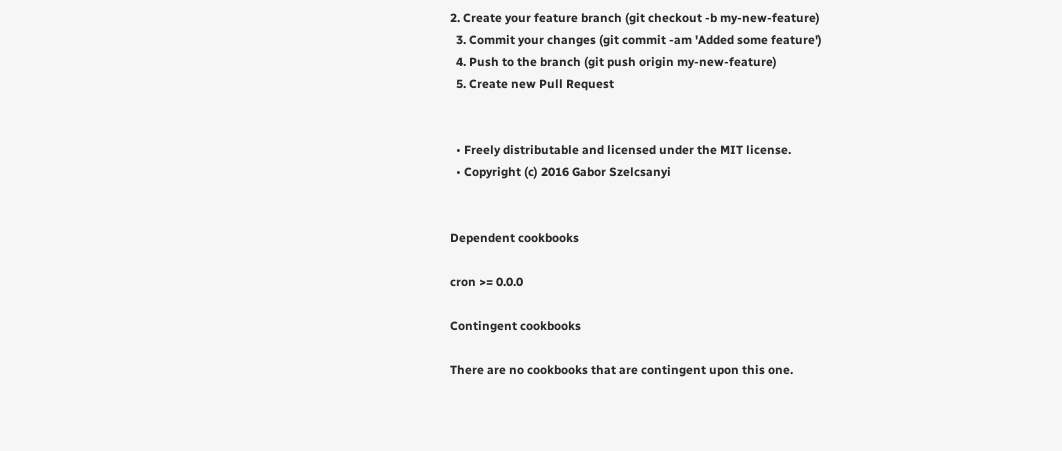2. Create your feature branch (git checkout -b my-new-feature)
  3. Commit your changes (git commit -am 'Added some feature')
  4. Push to the branch (git push origin my-new-feature)
  5. Create new Pull Request


  • Freely distributable and licensed under the MIT license.
  • Copyright (c) 2016 Gabor Szelcsanyi


Dependent cookbooks

cron >= 0.0.0

Contingent cookbooks

There are no cookbooks that are contingent upon this one.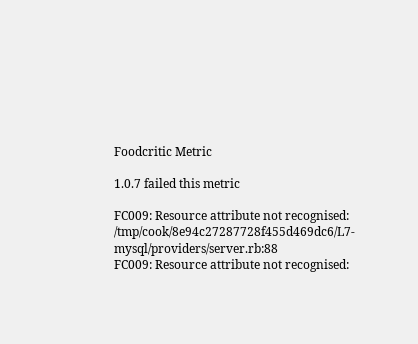Foodcritic Metric

1.0.7 failed this metric

FC009: Resource attribute not recognised: /tmp/cook/8e94c27287728f455d469dc6/L7-mysql/providers/server.rb:88
FC009: Resource attribute not recognised: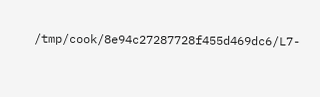/tmp/cook/8e94c27287728f455d469dc6/L7-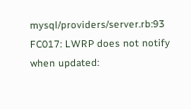mysql/providers/server.rb:93
FC017: LWRP does not notify when updated: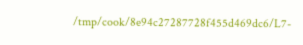/tmp/cook/8e94c27287728f455d469dc6/L7-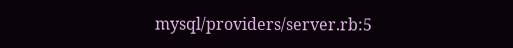mysql/providers/server.rb:5